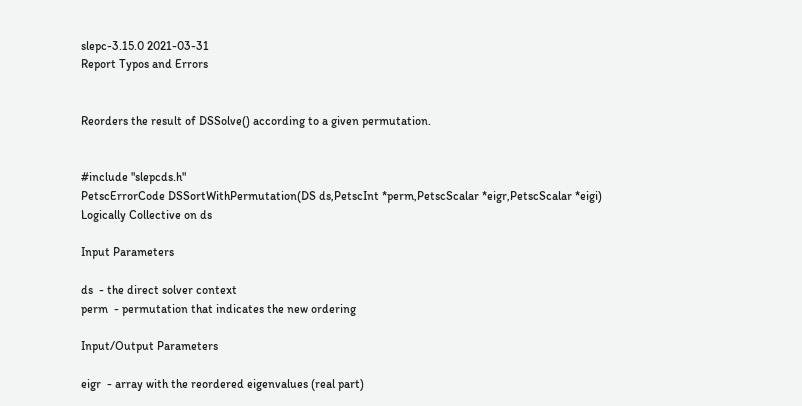slepc-3.15.0 2021-03-31
Report Typos and Errors


Reorders the result of DSSolve() according to a given permutation.


#include "slepcds.h"
PetscErrorCode DSSortWithPermutation(DS ds,PetscInt *perm,PetscScalar *eigr,PetscScalar *eigi)
Logically Collective on ds

Input Parameters

ds  - the direct solver context
perm  - permutation that indicates the new ordering

Input/Output Parameters

eigr  - array with the reordered eigenvalues (real part)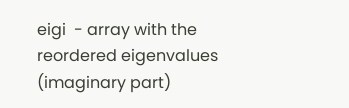eigi  - array with the reordered eigenvalues (imaginary part)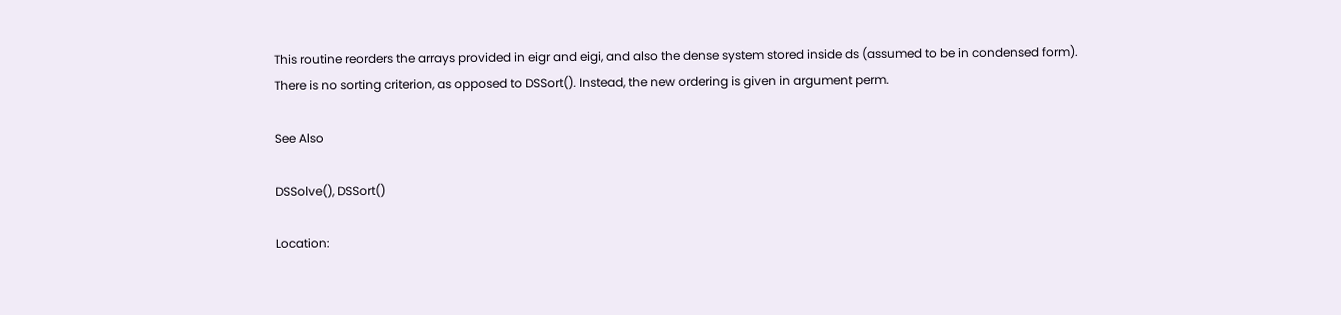This routine reorders the arrays provided in eigr and eigi, and also the dense system stored inside ds (assumed to be in condensed form). There is no sorting criterion, as opposed to DSSort(). Instead, the new ordering is given in argument perm.

See Also

DSSolve(), DSSort()

Location: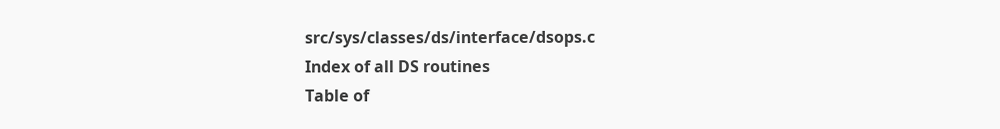src/sys/classes/ds/interface/dsops.c
Index of all DS routines
Table of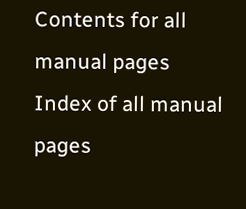Contents for all manual pages
Index of all manual pages